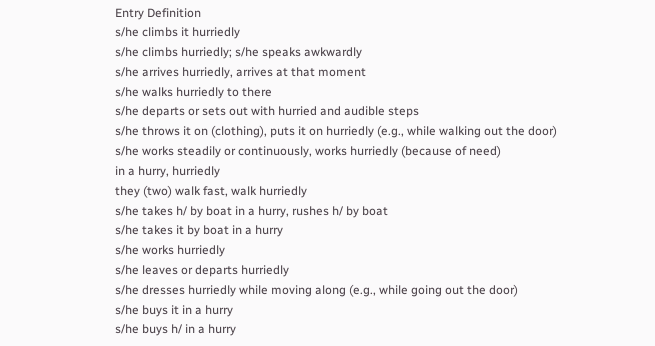Entry Definition
s/he climbs it hurriedly
s/he climbs hurriedly; s/he speaks awkwardly
s/he arrives hurriedly, arrives at that moment
s/he walks hurriedly to there
s/he departs or sets out with hurried and audible steps
s/he throws it on (clothing), puts it on hurriedly (e.g., while walking out the door)
s/he works steadily or continuously, works hurriedly (because of need)
in a hurry, hurriedly
they (two) walk fast, walk hurriedly
s/he takes h/ by boat in a hurry, rushes h/ by boat
s/he takes it by boat in a hurry
s/he works hurriedly
s/he leaves or departs hurriedly
s/he dresses hurriedly while moving along (e.g., while going out the door)
s/he buys it in a hurry
s/he buys h/ in a hurry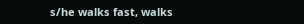s/he walks fast, walks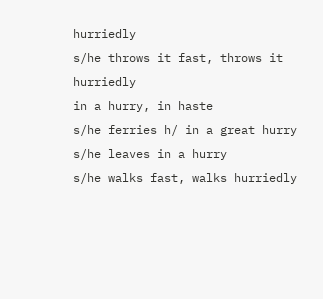hurriedly
s/he throws it fast, throws it hurriedly
in a hurry, in haste
s/he ferries h/ in a great hurry
s/he leaves in a hurry
s/he walks fast, walks hurriedly